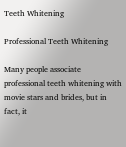Teeth Whitening

Professional Teeth Whitening

Many people associate professional teeth whitening with movie stars and brides, but in fact, it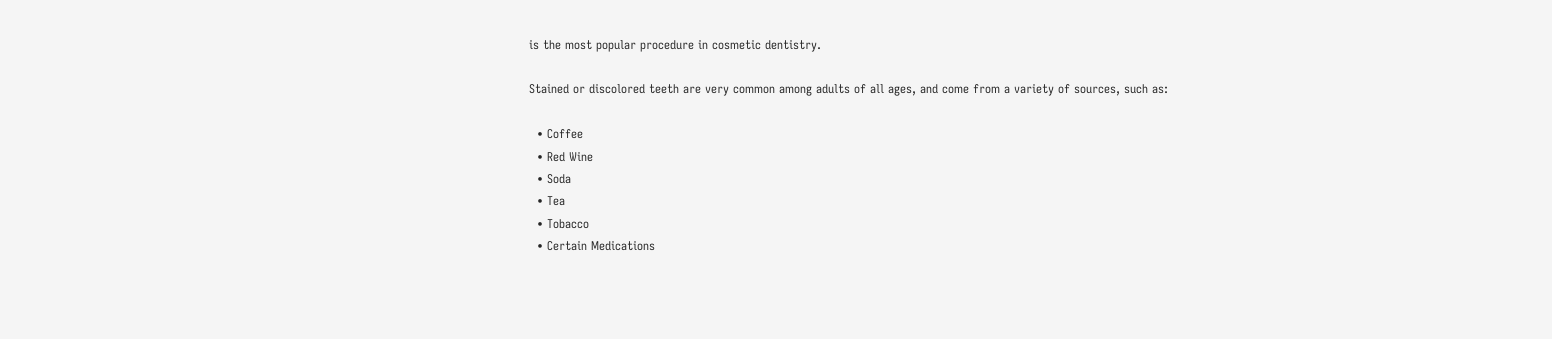is the most popular procedure in cosmetic dentistry.

Stained or discolored teeth are very common among adults of all ages, and come from a variety of sources, such as:

  • Coffee
  • Red Wine
  • Soda
  • Tea
  • Tobacco
  • Certain Medications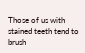Those of us with stained teeth tend to brush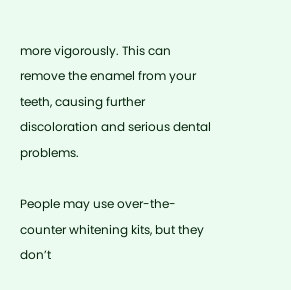more vigorously. This can remove the enamel from your teeth, causing further discoloration and serious dental problems.

People may use over-the-counter whitening kits, but they don’t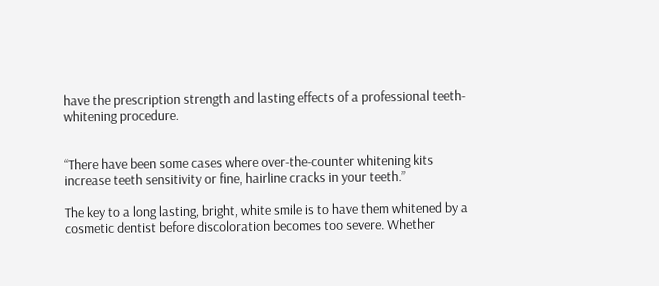have the prescription strength and lasting effects of a professional teeth-whitening procedure.


“There have been some cases where over-the-counter whitening kits increase teeth sensitivity or fine, hairline cracks in your teeth.”

The key to a long lasting, bright, white smile is to have them whitened by a cosmetic dentist before discoloration becomes too severe. Whether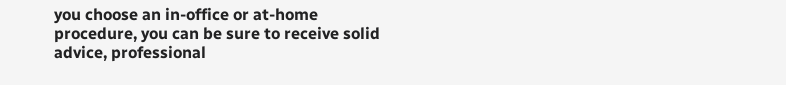you choose an in-office or at-home procedure, you can be sure to receive solid advice, professional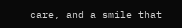care, and a smile that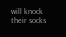will knock their socks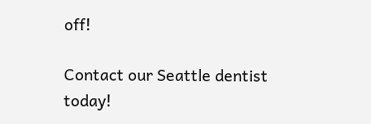off!

Contact our Seattle dentist today!